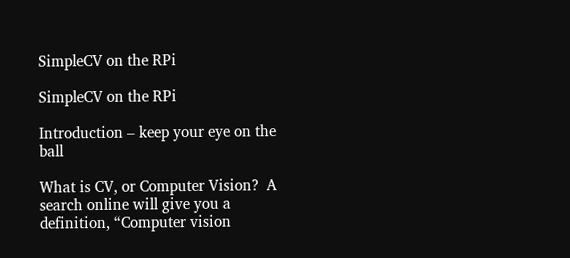SimpleCV on the RPi

SimpleCV on the RPi

Introduction – keep your eye on the ball

What is CV, or Computer Vision?  A search online will give you a definition, “Computer vision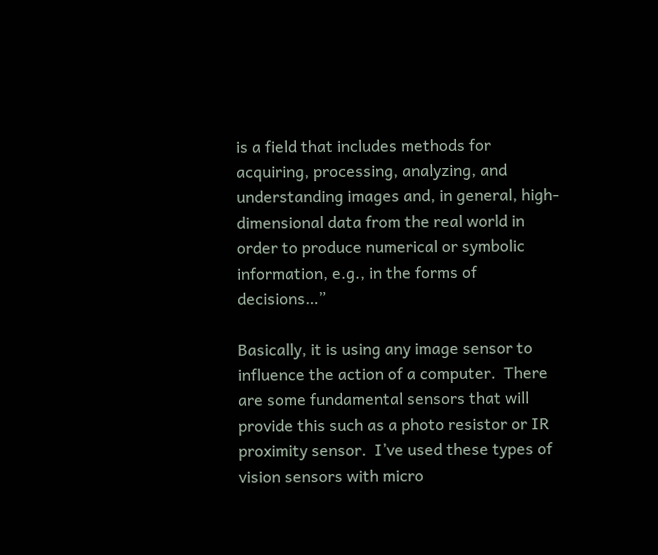is a field that includes methods for acquiring, processing, analyzing, and understanding images and, in general, high-dimensional data from the real world in order to produce numerical or symbolic information, e.g., in the forms of decisions…”

Basically, it is using any image sensor to influence the action of a computer.  There are some fundamental sensors that will provide this such as a photo resistor or IR proximity sensor.  I’ve used these types of vision sensors with micro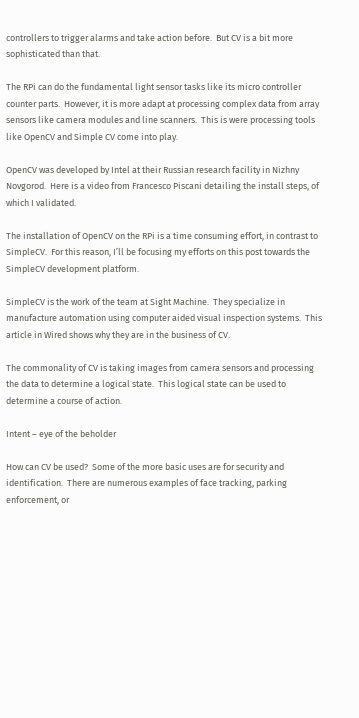controllers to trigger alarms and take action before.  But CV is a bit more sophisticated than that.

The RPi can do the fundamental light sensor tasks like its micro controller counter parts.  However, it is more adapt at processing complex data from array sensors like camera modules and line scanners.  This is were processing tools like OpenCV and Simple CV come into play.

OpenCV was developed by Intel at their Russian research facility in Nizhny Novgorod.  Here is a video from Francesco Piscani detailing the install steps, of which I validated.

The installation of OpenCV on the RPi is a time consuming effort, in contrast to SimpleCV.  For this reason, I’ll be focusing my efforts on this post towards the SimpleCV development platform.

SimpleCV is the work of the team at Sight Machine.  They specialize in manufacture automation using computer aided visual inspection systems.  This article in Wired shows why they are in the business of CV.

The commonality of CV is taking images from camera sensors and processing the data to determine a logical state.  This logical state can be used to determine a course of action.

Intent – eye of the beholder

How can CV be used?  Some of the more basic uses are for security and identification.  There are numerous examples of face tracking, parking enforcement, or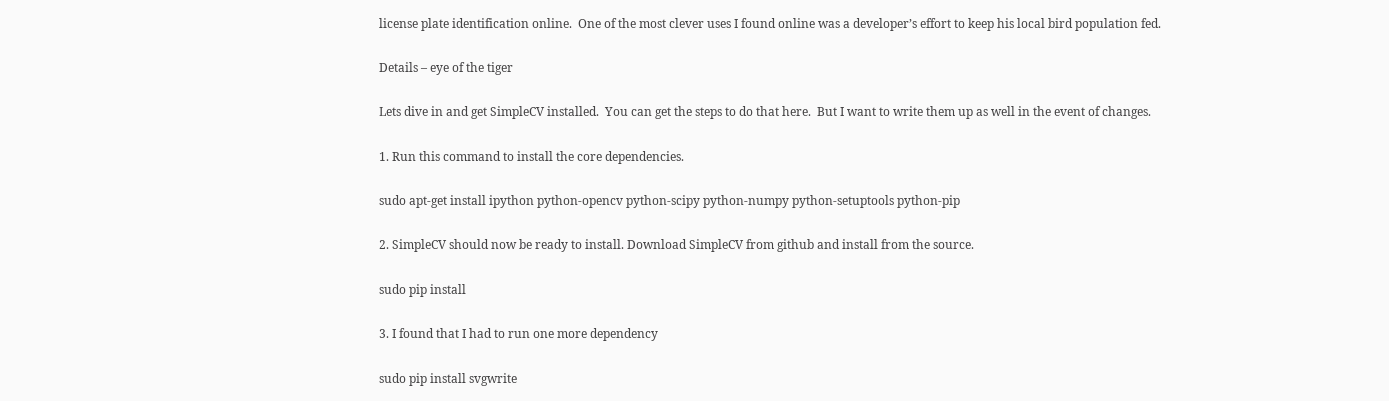license plate identification online.  One of the most clever uses I found online was a developer’s effort to keep his local bird population fed.

Details – eye of the tiger

Lets dive in and get SimpleCV installed.  You can get the steps to do that here.  But I want to write them up as well in the event of changes.

1. Run this command to install the core dependencies.

sudo apt-get install ipython python-opencv python-scipy python-numpy python-setuptools python-pip

2. SimpleCV should now be ready to install. Download SimpleCV from github and install from the source.

sudo pip install

3. I found that I had to run one more dependency

sudo pip install svgwrite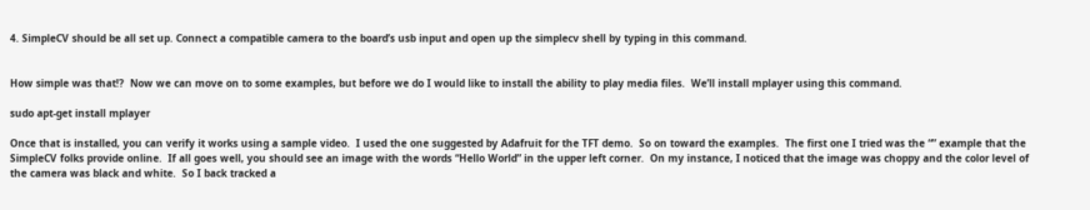4. SimpleCV should be all set up. Connect a compatible camera to the board’s usb input and open up the simplecv shell by typing in this command.


How simple was that!?  Now we can move on to some examples, but before we do I would like to install the ability to play media files.  We’ll install mplayer using this command.

sudo apt-get install mplayer

Once that is installed, you can verify it works using a sample video.  I used the one suggested by Adafruit for the TFT demo.  So on toward the examples.  The first one I tried was the “” example that the SimpleCV folks provide online.  If all goes well, you should see an image with the words “Hello World” in the upper left corner.  On my instance, I noticed that the image was choppy and the color level of the camera was black and white.  So I back tracked a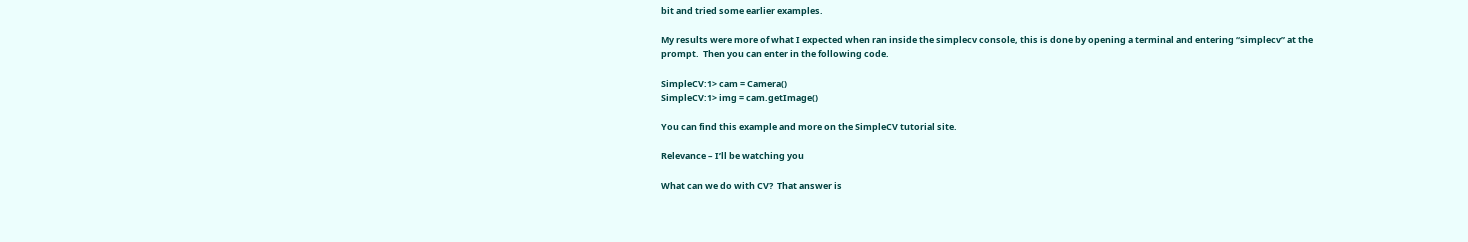bit and tried some earlier examples.

My results were more of what I expected when ran inside the simplecv console, this is done by opening a terminal and entering “simplecv” at the prompt.  Then you can enter in the following code.

SimpleCV:1> cam = Camera()
SimpleCV:1> img = cam.getImage()

You can find this example and more on the SimpleCV tutorial site.

Relevance – I’ll be watching you

What can we do with CV?  That answer is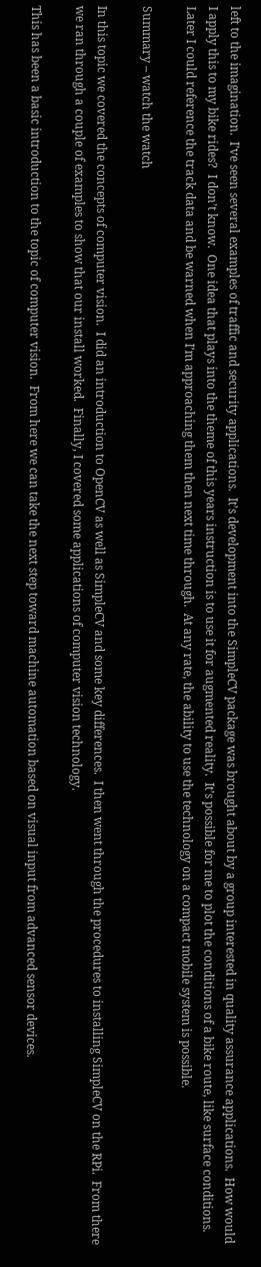left to the imagination.  I’ve seen several examples of traffic and security applications.  It’s development into the SimpleCV package was brought about by a group interested in quality assurance applications.  How would I apply this to my bike rides?  I don’t know.  One idea that plays into the theme of this years instruction is to use it for augmented reality.  It’s possible for me to plot the conditions of a bike route, like surface conditions.  Later I could reference the track data and be warned when I’m approaching them then next time through.  At any rate, the ability to use the technology on a compact mobile system is possible.

Summary – watch the watch

In this topic we covered the concepts of computer vision.  I did an introduction to OpenCV as well as SimpleCV and some key differences.  I then went through the procedures to installing SimpleCV on the RPi.  From there we ran through a couple of examples to show that our install worked.  Finally, I covered some applications of computer vision technology.

This has been a basic introduction to the topic of computer vision.  From here we can take the next step toward machine automation based on visual input from advanced sensor devices.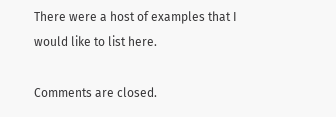There were a host of examples that I would like to list here.

Comments are closed.